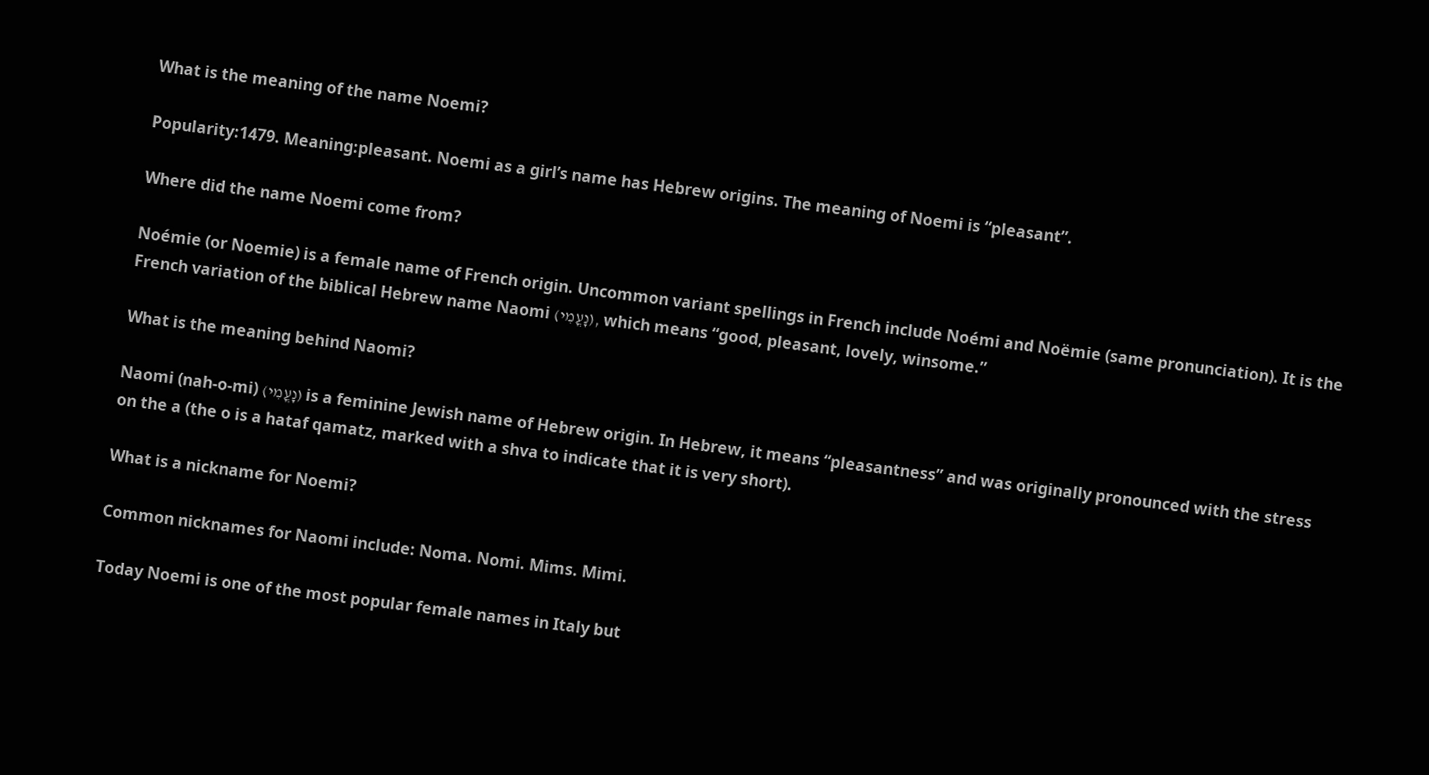What is the meaning of the name Noemi?

Popularity:1479. Meaning:pleasant. Noemi as a girl’s name has Hebrew origins. The meaning of Noemi is “pleasant”.

Where did the name Noemi come from?

Noémie (or Noemie) is a female name of French origin. Uncommon variant spellings in French include Noémi and Noëmie (same pronunciation). It is the French variation of the biblical Hebrew name Naomi (נָעֳמִי), which means “good, pleasant, lovely, winsome.”

What is the meaning behind Naomi?

Naomi (nah-o-mi) (נָעֳמִי) is a feminine Jewish name of Hebrew origin. In Hebrew, it means “pleasantness” and was originally pronounced with the stress on the a (the o is a hataf qamatz, marked with a shva to indicate that it is very short).

What is a nickname for Noemi?

Common nicknames for Naomi include: Noma. Nomi. Mims. Mimi.

Today Noemi is one of the most popular female names in Italy but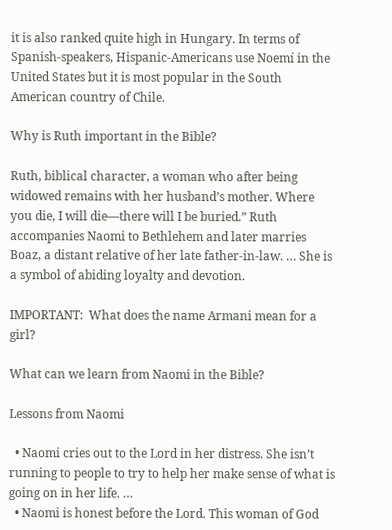it is also ranked quite high in Hungary. In terms of Spanish-speakers, Hispanic-Americans use Noemí in the United States but it is most popular in the South American country of Chile.

Why is Ruth important in the Bible?

Ruth, biblical character, a woman who after being widowed remains with her husband’s mother. Where you die, I will die—there will I be buried.” Ruth accompanies Naomi to Bethlehem and later marries Boaz, a distant relative of her late father-in-law. … She is a symbol of abiding loyalty and devotion.

IMPORTANT:  What does the name Armani mean for a girl?

What can we learn from Naomi in the Bible?

Lessons from Naomi

  • Naomi cries out to the Lord in her distress. She isn’t running to people to try to help her make sense of what is going on in her life. …
  • Naomi is honest before the Lord. This woman of God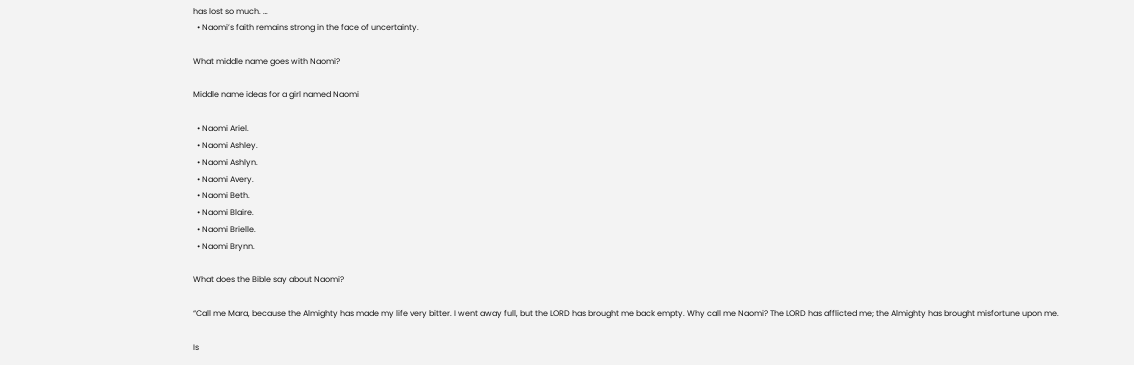has lost so much. …
  • Naomi’s faith remains strong in the face of uncertainty.

What middle name goes with Naomi?

Middle name ideas for a girl named Naomi

  • Naomi Ariel.
  • Naomi Ashley.
  • Naomi Ashlyn.
  • Naomi Avery.
  • Naomi Beth.
  • Naomi Blaire.
  • Naomi Brielle.
  • Naomi Brynn.

What does the Bible say about Naomi?

“Call me Mara, because the Almighty has made my life very bitter. I went away full, but the LORD has brought me back empty. Why call me Naomi? The LORD has afflicted me; the Almighty has brought misfortune upon me.

Is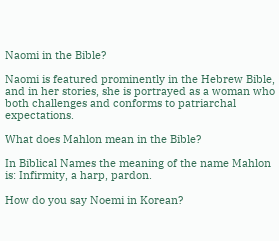Naomi in the Bible?

Naomi is featured prominently in the Hebrew Bible, and in her stories, she is portrayed as a woman who both challenges and conforms to patriarchal expectations.

What does Mahlon mean in the Bible?

In Biblical Names the meaning of the name Mahlon is: Infirmity, a harp, pardon.

How do you say Noemi in Korean?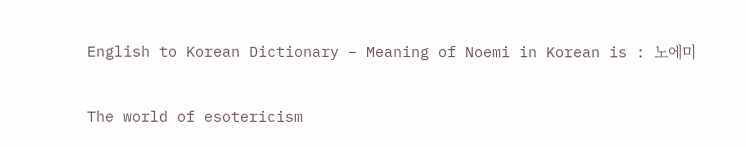English to Korean Dictionary – Meaning of Noemi in Korean is : 노에미

The world of esotericism